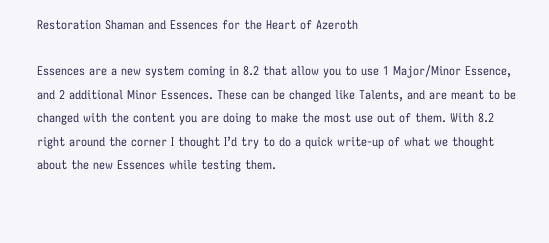Restoration Shaman and Essences for the Heart of Azeroth

Essences are a new system coming in 8.2 that allow you to use 1 Major/Minor Essence, and 2 additional Minor Essences. These can be changed like Talents, and are meant to be changed with the content you are doing to make the most use out of them. With 8.2 right around the corner I thought I’d try to do a quick write-up of what we thought about the new Essences while testing them.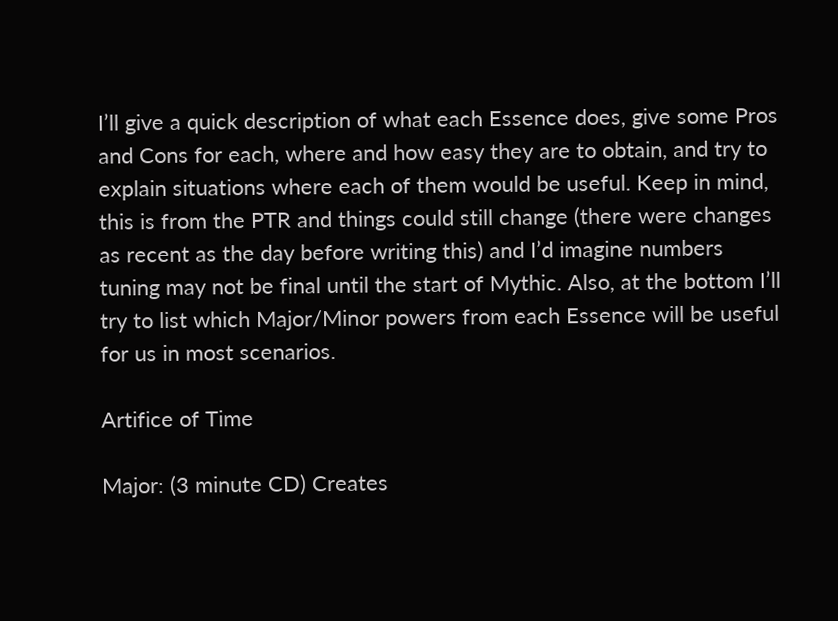I’ll give a quick description of what each Essence does, give some Pros and Cons for each, where and how easy they are to obtain, and try to explain situations where each of them would be useful. Keep in mind, this is from the PTR and things could still change (there were changes as recent as the day before writing this) and I’d imagine numbers tuning may not be final until the start of Mythic. Also, at the bottom I’ll try to list which Major/Minor powers from each Essence will be useful for us in most scenarios.

Artifice of Time

Major: (3 minute CD) Creates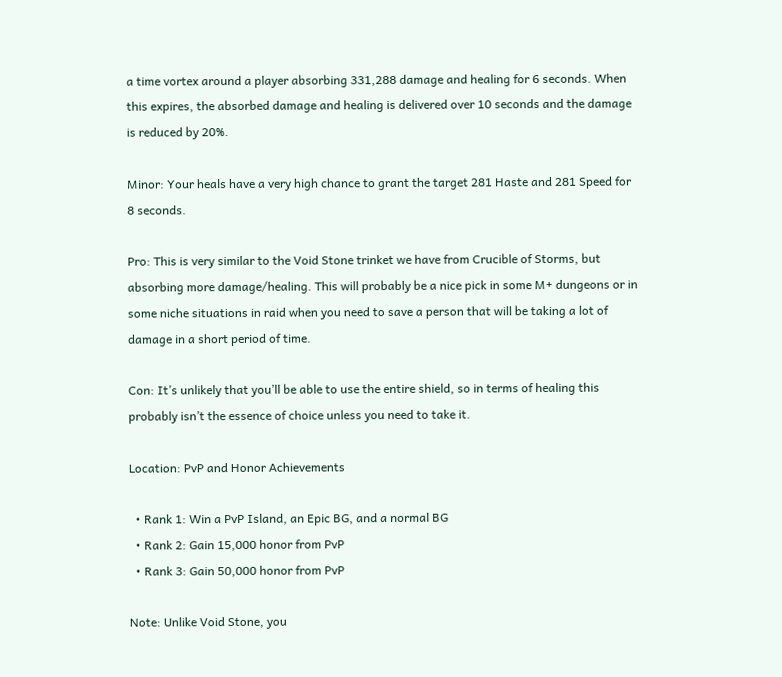a time vortex around a player absorbing 331,288 damage and healing for 6 seconds. When this expires, the absorbed damage and healing is delivered over 10 seconds and the damage is reduced by 20%.

Minor: Your heals have a very high chance to grant the target 281 Haste and 281 Speed for 8 seconds.

Pro: This is very similar to the Void Stone trinket we have from Crucible of Storms, but absorbing more damage/healing. This will probably be a nice pick in some M+ dungeons or in some niche situations in raid when you need to save a person that will be taking a lot of damage in a short period of time.

Con: It’s unlikely that you’ll be able to use the entire shield, so in terms of healing this probably isn’t the essence of choice unless you need to take it.

Location: PvP and Honor Achievements

  • Rank 1: Win a PvP Island, an Epic BG, and a normal BG
  • Rank 2: Gain 15,000 honor from PvP
  • Rank 3: Gain 50,000 honor from PvP

Note: Unlike Void Stone, you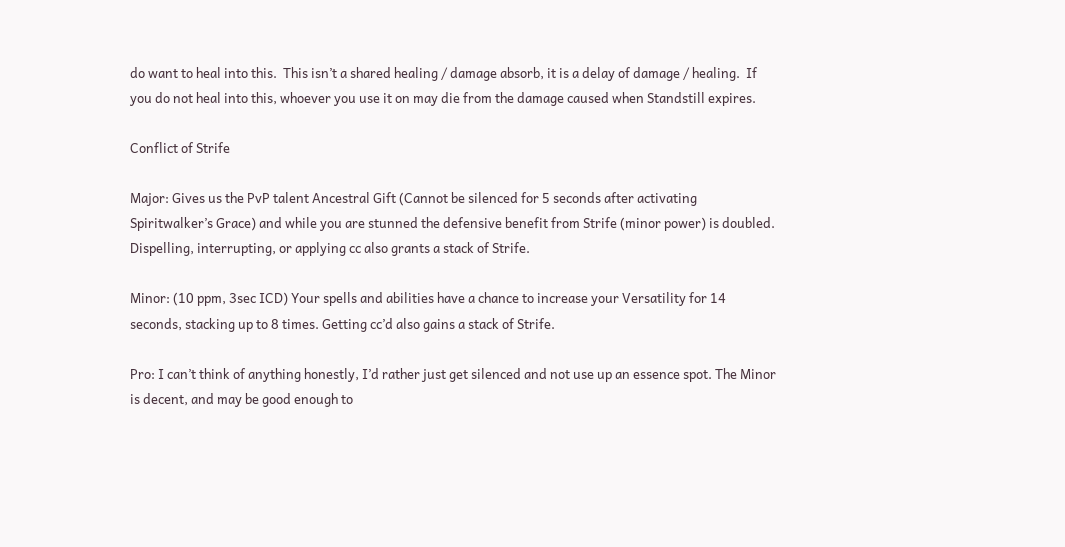do want to heal into this.  This isn’t a shared healing / damage absorb, it is a delay of damage / healing.  If you do not heal into this, whoever you use it on may die from the damage caused when Standstill expires.

Conflict of Strife

Major: Gives us the PvP talent Ancestral Gift (Cannot be silenced for 5 seconds after activating Spiritwalker’s Grace) and while you are stunned the defensive benefit from Strife (minor power) is doubled. Dispelling, interrupting, or applying cc also grants a stack of Strife.

Minor: (10 ppm, 3sec ICD) Your spells and abilities have a chance to increase your Versatility for 14 seconds, stacking up to 8 times. Getting cc’d also gains a stack of Strife.

Pro: I can’t think of anything honestly, I’d rather just get silenced and not use up an essence spot. The Minor is decent, and may be good enough to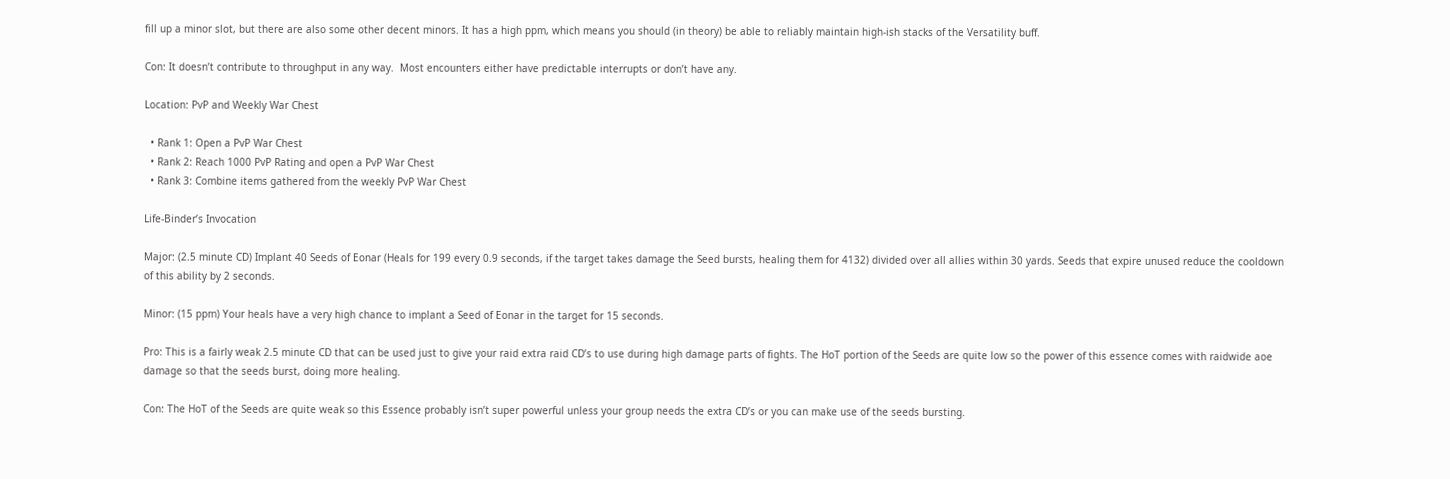fill up a minor slot, but there are also some other decent minors. It has a high ppm, which means you should (in theory) be able to reliably maintain high-ish stacks of the Versatility buff.

Con: It doesn’t contribute to throughput in any way.  Most encounters either have predictable interrupts or don’t have any.

Location: PvP and Weekly War Chest

  • Rank 1: Open a PvP War Chest
  • Rank 2: Reach 1000 PvP Rating and open a PvP War Chest
  • Rank 3: Combine items gathered from the weekly PvP War Chest

Life-Binder’s Invocation

Major: (2.5 minute CD) Implant 40 Seeds of Eonar (Heals for 199 every 0.9 seconds, if the target takes damage the Seed bursts, healing them for 4132) divided over all allies within 30 yards. Seeds that expire unused reduce the cooldown of this ability by 2 seconds.

Minor: (15 ppm) Your heals have a very high chance to implant a Seed of Eonar in the target for 15 seconds.

Pro: This is a fairly weak 2.5 minute CD that can be used just to give your raid extra raid CD’s to use during high damage parts of fights. The HoT portion of the Seeds are quite low so the power of this essence comes with raidwide aoe damage so that the seeds burst, doing more healing.

Con: The HoT of the Seeds are quite weak so this Essence probably isn’t super powerful unless your group needs the extra CD’s or you can make use of the seeds bursting.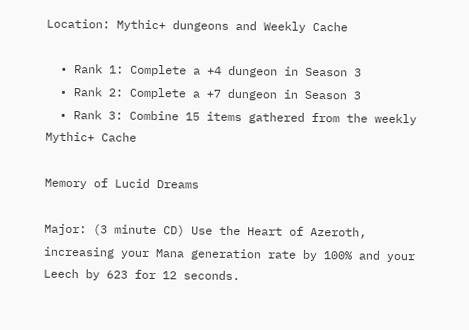Location: Mythic+ dungeons and Weekly Cache

  • Rank 1: Complete a +4 dungeon in Season 3
  • Rank 2: Complete a +7 dungeon in Season 3
  • Rank 3: Combine 15 items gathered from the weekly Mythic+ Cache

Memory of Lucid Dreams

Major: (3 minute CD) Use the Heart of Azeroth, increasing your Mana generation rate by 100% and your Leech by 623 for 12 seconds.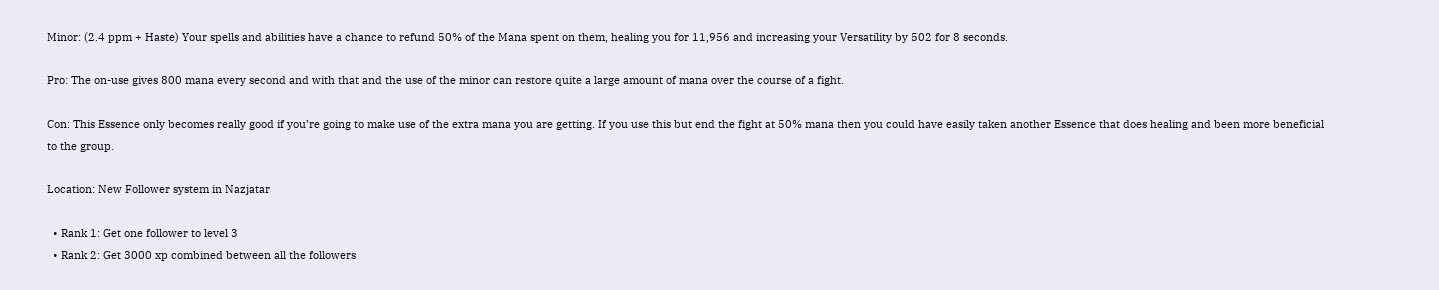Minor: (2.4 ppm + Haste) Your spells and abilities have a chance to refund 50% of the Mana spent on them, healing you for 11,956 and increasing your Versatility by 502 for 8 seconds.

Pro: The on-use gives 800 mana every second and with that and the use of the minor can restore quite a large amount of mana over the course of a fight.

Con: This Essence only becomes really good if you’re going to make use of the extra mana you are getting. If you use this but end the fight at 50% mana then you could have easily taken another Essence that does healing and been more beneficial to the group.

Location: New Follower system in Nazjatar

  • Rank 1: Get one follower to level 3
  • Rank 2: Get 3000 xp combined between all the followers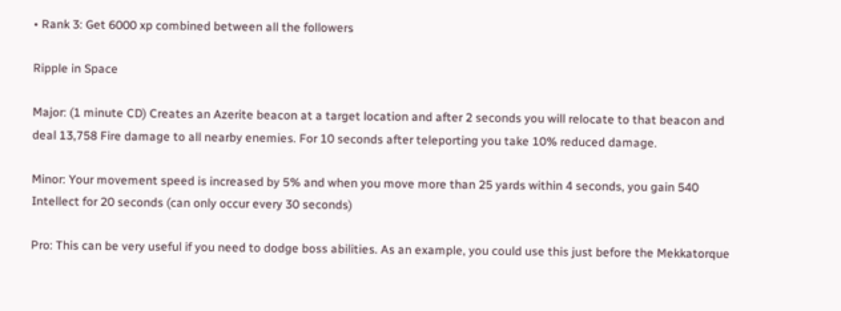• Rank 3: Get 6000 xp combined between all the followers

Ripple in Space

Major: (1 minute CD) Creates an Azerite beacon at a target location and after 2 seconds you will relocate to that beacon and deal 13,758 Fire damage to all nearby enemies. For 10 seconds after teleporting you take 10% reduced damage.

Minor: Your movement speed is increased by 5% and when you move more than 25 yards within 4 seconds, you gain 540 Intellect for 20 seconds (can only occur every 30 seconds)

Pro: This can be very useful if you need to dodge boss abilities. As an example, you could use this just before the Mekkatorque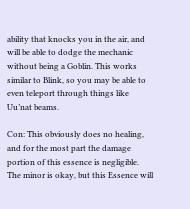ability that knocks you in the air, and will be able to dodge the mechanic without being a Goblin. This works similar to Blink, so you may be able to even teleport through things like Uu’nat beams.

Con: This obviously does no healing, and for the most part the damage portion of this essence is negligible. The minor is okay, but this Essence will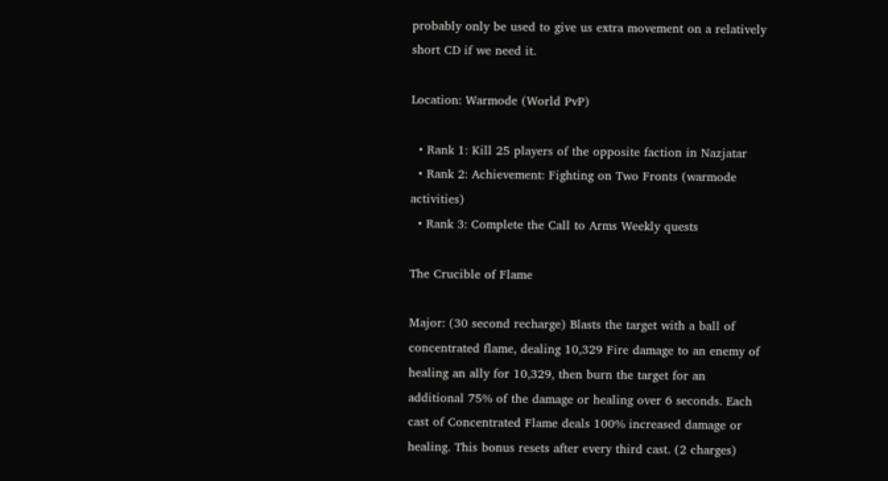probably only be used to give us extra movement on a relatively short CD if we need it.

Location: Warmode (World PvP)

  • Rank 1: Kill 25 players of the opposite faction in Nazjatar
  • Rank 2: Achievement: Fighting on Two Fronts (warmode activities)
  • Rank 3: Complete the Call to Arms Weekly quests

The Crucible of Flame

Major: (30 second recharge) Blasts the target with a ball of concentrated flame, dealing 10,329 Fire damage to an enemy of healing an ally for 10,329, then burn the target for an additional 75% of the damage or healing over 6 seconds. Each cast of Concentrated Flame deals 100% increased damage or healing. This bonus resets after every third cast. (2 charges)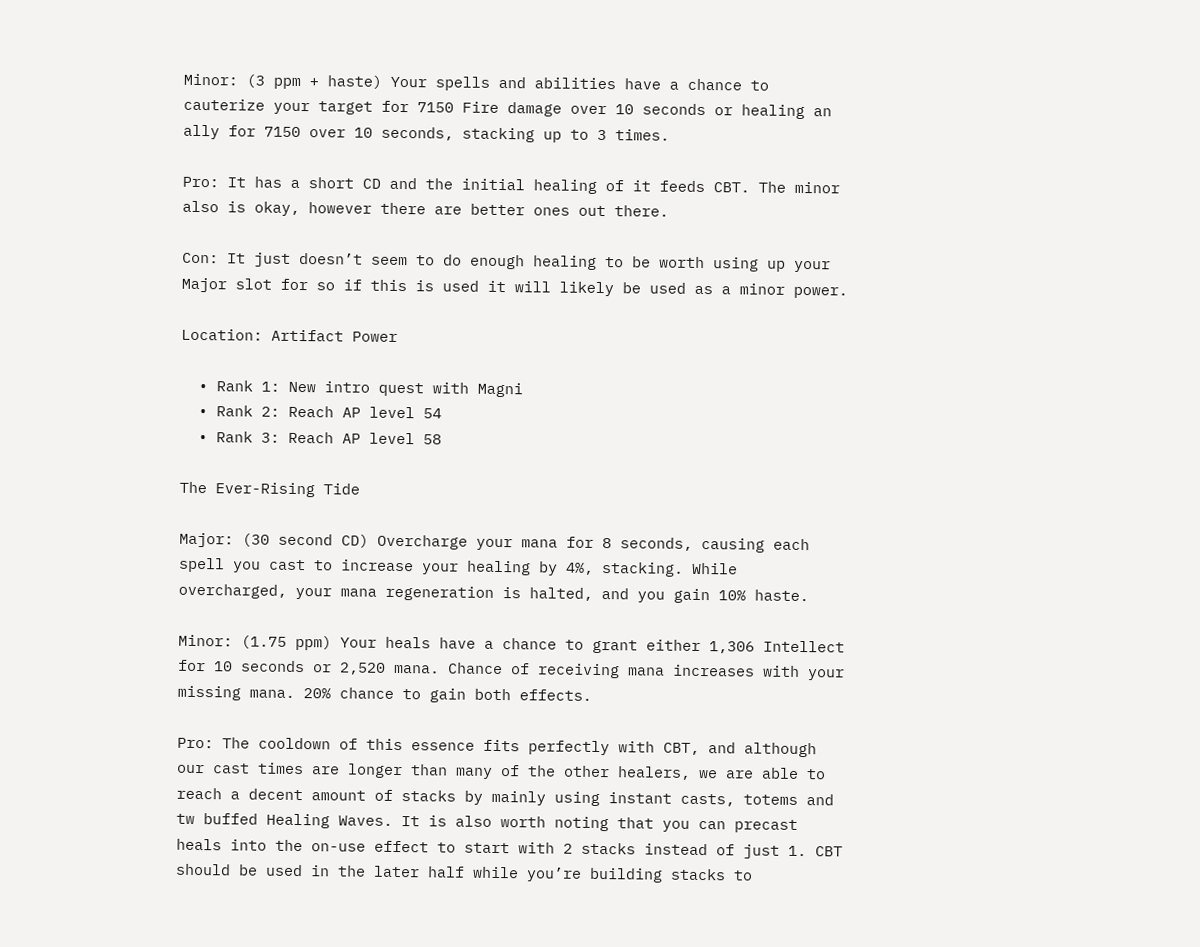Minor: (3 ppm + haste) Your spells and abilities have a chance to cauterize your target for 7150 Fire damage over 10 seconds or healing an ally for 7150 over 10 seconds, stacking up to 3 times.

Pro: It has a short CD and the initial healing of it feeds CBT. The minor also is okay, however there are better ones out there.

Con: It just doesn’t seem to do enough healing to be worth using up your Major slot for so if this is used it will likely be used as a minor power.

Location: Artifact Power

  • Rank 1: New intro quest with Magni
  • Rank 2: Reach AP level 54
  • Rank 3: Reach AP level 58

The Ever-Rising Tide

Major: (30 second CD) Overcharge your mana for 8 seconds, causing each spell you cast to increase your healing by 4%, stacking. While overcharged, your mana regeneration is halted, and you gain 10% haste.

Minor: (1.75 ppm) Your heals have a chance to grant either 1,306 Intellect for 10 seconds or 2,520 mana. Chance of receiving mana increases with your missing mana. 20% chance to gain both effects.

Pro: The cooldown of this essence fits perfectly with CBT, and although our cast times are longer than many of the other healers, we are able to reach a decent amount of stacks by mainly using instant casts, totems and tw buffed Healing Waves. It is also worth noting that you can precast heals into the on-use effect to start with 2 stacks instead of just 1. CBT should be used in the later half while you’re building stacks to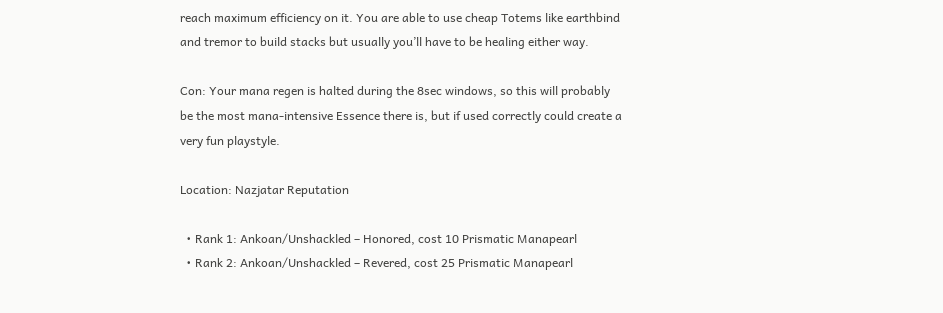reach maximum efficiency on it. You are able to use cheap Totems like earthbind and tremor to build stacks but usually you’ll have to be healing either way.

Con: Your mana regen is halted during the 8sec windows, so this will probably be the most mana-intensive Essence there is, but if used correctly could create a very fun playstyle.

Location: Nazjatar Reputation

  • Rank 1: Ankoan/Unshackled – Honored, cost 10 Prismatic Manapearl
  • Rank 2: Ankoan/Unshackled – Revered, cost 25 Prismatic Manapearl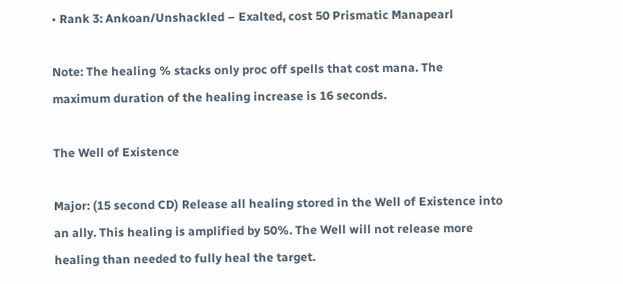• Rank 3: Ankoan/Unshackled – Exalted, cost 50 Prismatic Manapearl

Note: The healing % stacks only proc off spells that cost mana. The maximum duration of the healing increase is 16 seconds.

The Well of Existence

Major: (15 second CD) Release all healing stored in the Well of Existence into an ally. This healing is amplified by 50%. The Well will not release more healing than needed to fully heal the target.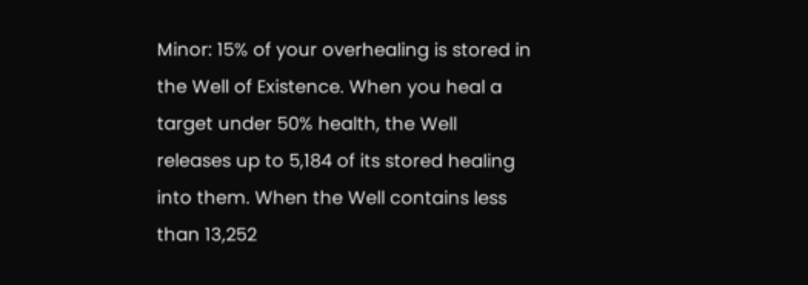Minor: 15% of your overhealing is stored in the Well of Existence. When you heal a target under 50% health, the Well releases up to 5,184 of its stored healing into them. When the Well contains less than 13,252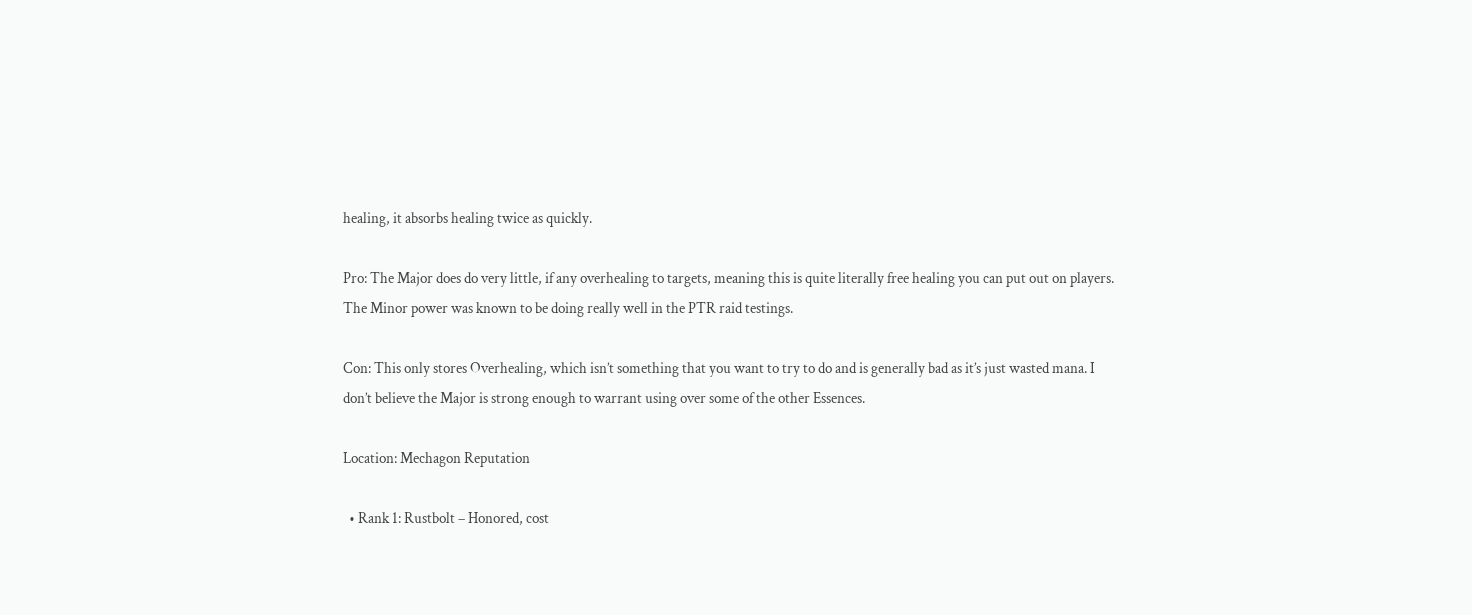healing, it absorbs healing twice as quickly.

Pro: The Major does do very little, if any overhealing to targets, meaning this is quite literally free healing you can put out on players. The Minor power was known to be doing really well in the PTR raid testings.

Con: This only stores Overhealing, which isn’t something that you want to try to do and is generally bad as it’s just wasted mana. I don’t believe the Major is strong enough to warrant using over some of the other Essences.

Location: Mechagon Reputation

  • Rank 1: Rustbolt – Honored, cost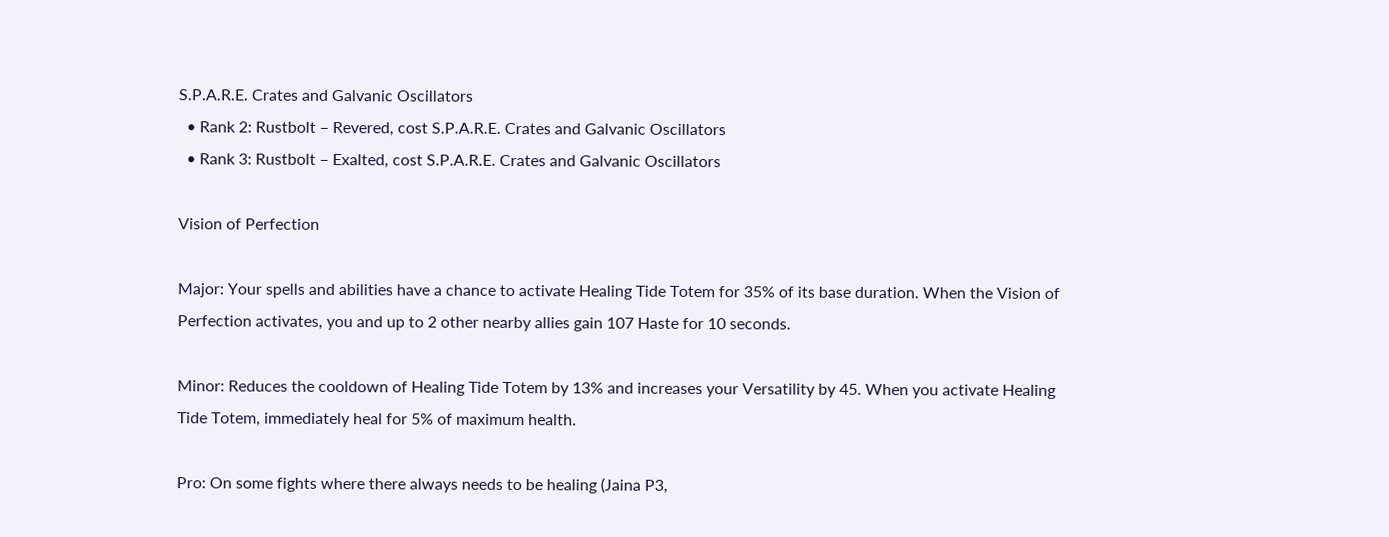S.P.A.R.E. Crates and Galvanic Oscillators
  • Rank 2: Rustbolt – Revered, cost S.P.A.R.E. Crates and Galvanic Oscillators
  • Rank 3: Rustbolt – Exalted, cost S.P.A.R.E. Crates and Galvanic Oscillators

Vision of Perfection

Major: Your spells and abilities have a chance to activate Healing Tide Totem for 35% of its base duration. When the Vision of Perfection activates, you and up to 2 other nearby allies gain 107 Haste for 10 seconds.

Minor: Reduces the cooldown of Healing Tide Totem by 13% and increases your Versatility by 45. When you activate Healing Tide Totem, immediately heal for 5% of maximum health.

Pro: On some fights where there always needs to be healing (Jaina P3,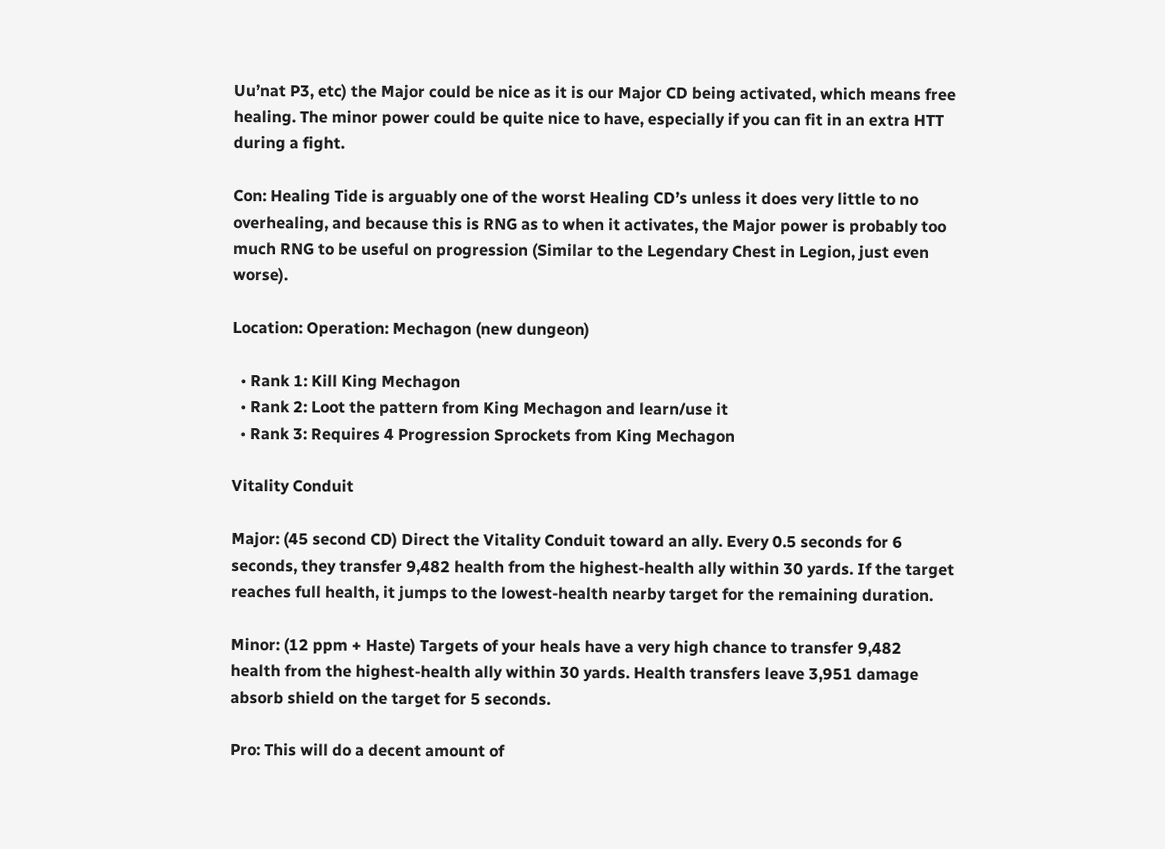Uu’nat P3, etc) the Major could be nice as it is our Major CD being activated, which means free healing. The minor power could be quite nice to have, especially if you can fit in an extra HTT during a fight.

Con: Healing Tide is arguably one of the worst Healing CD’s unless it does very little to no overhealing, and because this is RNG as to when it activates, the Major power is probably too much RNG to be useful on progression (Similar to the Legendary Chest in Legion, just even worse).

Location: Operation: Mechagon (new dungeon)

  • Rank 1: Kill King Mechagon
  • Rank 2: Loot the pattern from King Mechagon and learn/use it
  • Rank 3: Requires 4 Progression Sprockets from King Mechagon

Vitality Conduit

Major: (45 second CD) Direct the Vitality Conduit toward an ally. Every 0.5 seconds for 6 seconds, they transfer 9,482 health from the highest-health ally within 30 yards. If the target reaches full health, it jumps to the lowest-health nearby target for the remaining duration.

Minor: (12 ppm + Haste) Targets of your heals have a very high chance to transfer 9,482 health from the highest-health ally within 30 yards. Health transfers leave 3,951 damage absorb shield on the target for 5 seconds.

Pro: This will do a decent amount of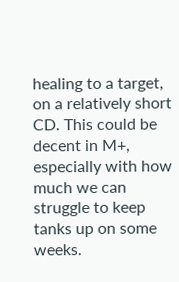healing to a target, on a relatively short CD. This could be decent in M+, especially with how much we can struggle to keep tanks up on some weeks.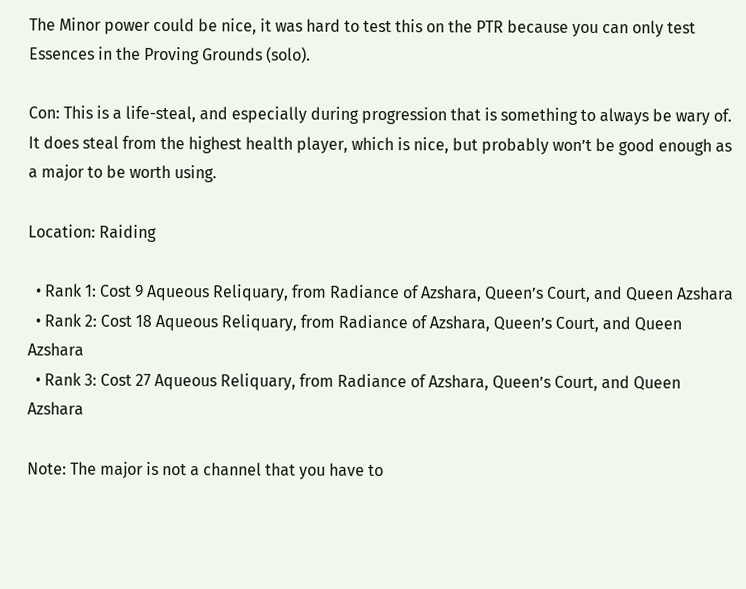The Minor power could be nice, it was hard to test this on the PTR because you can only test Essences in the Proving Grounds (solo).

Con: This is a life-steal, and especially during progression that is something to always be wary of. It does steal from the highest health player, which is nice, but probably won’t be good enough as a major to be worth using.

Location: Raiding

  • Rank 1: Cost 9 Aqueous Reliquary, from Radiance of Azshara, Queen’s Court, and Queen Azshara
  • Rank 2: Cost 18 Aqueous Reliquary, from Radiance of Azshara, Queen’s Court, and Queen Azshara
  • Rank 3: Cost 27 Aqueous Reliquary, from Radiance of Azshara, Queen’s Court, and Queen Azshara

Note: The major is not a channel that you have to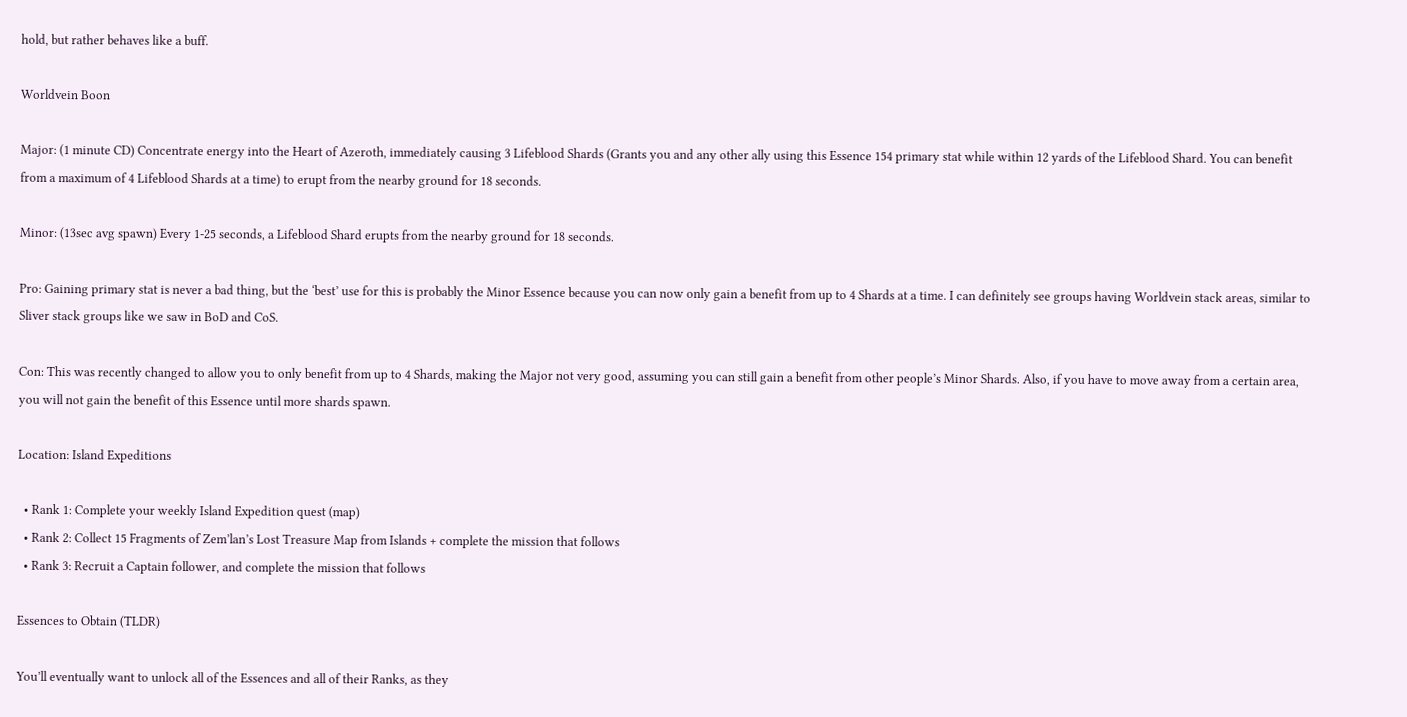hold, but rather behaves like a buff.

Worldvein Boon

Major: (1 minute CD) Concentrate energy into the Heart of Azeroth, immediately causing 3 Lifeblood Shards (Grants you and any other ally using this Essence 154 primary stat while within 12 yards of the Lifeblood Shard. You can benefit from a maximum of 4 Lifeblood Shards at a time) to erupt from the nearby ground for 18 seconds.

Minor: (13sec avg spawn) Every 1-25 seconds, a Lifeblood Shard erupts from the nearby ground for 18 seconds.

Pro: Gaining primary stat is never a bad thing, but the ‘best’ use for this is probably the Minor Essence because you can now only gain a benefit from up to 4 Shards at a time. I can definitely see groups having Worldvein stack areas, similar to Sliver stack groups like we saw in BoD and CoS.

Con: This was recently changed to allow you to only benefit from up to 4 Shards, making the Major not very good, assuming you can still gain a benefit from other people’s Minor Shards. Also, if you have to move away from a certain area, you will not gain the benefit of this Essence until more shards spawn.

Location: Island Expeditions

  • Rank 1: Complete your weekly Island Expedition quest (map)
  • Rank 2: Collect 15 Fragments of Zem’lan’s Lost Treasure Map from Islands + complete the mission that follows
  • Rank 3: Recruit a Captain follower, and complete the mission that follows

Essences to Obtain (TLDR)

You’ll eventually want to unlock all of the Essences and all of their Ranks, as they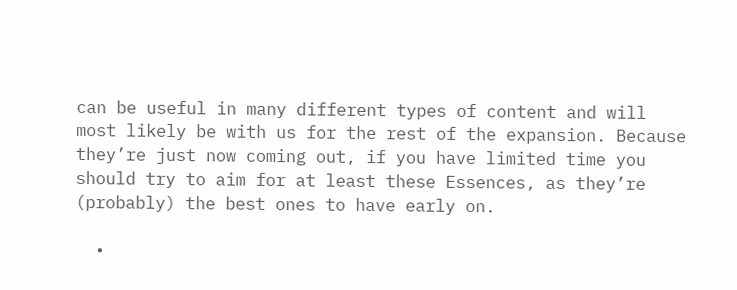can be useful in many different types of content and will most likely be with us for the rest of the expansion. Because they’re just now coming out, if you have limited time you should try to aim for at least these Essences, as they’re (probably) the best ones to have early on.

  •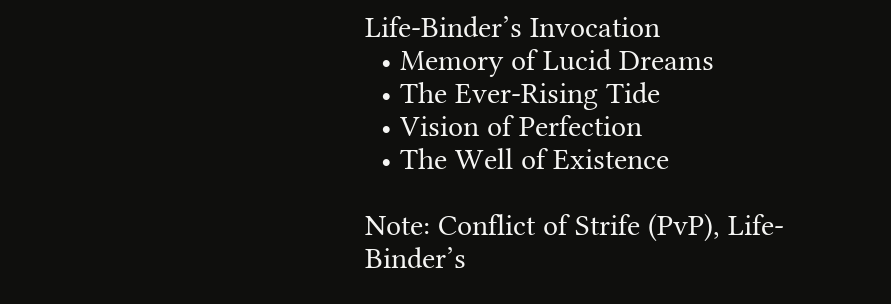Life-Binder’s Invocation
  • Memory of Lucid Dreams
  • The Ever-Rising Tide
  • Vision of Perfection
  • The Well of Existence

Note: Conflict of Strife (PvP), Life-Binder’s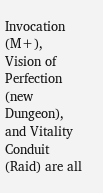Invocation (M+), Vision of Perfection (new Dungeon), and Vitality Conduit (Raid) are all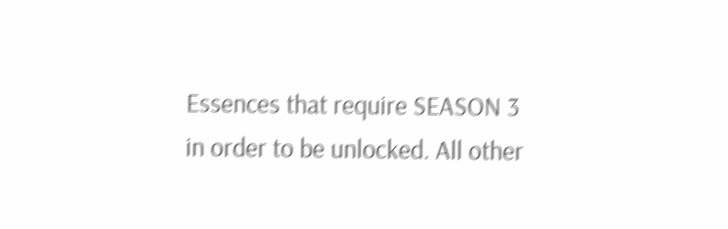Essences that require SEASON 3 in order to be unlocked. All other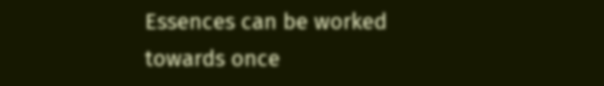Essences can be worked towards once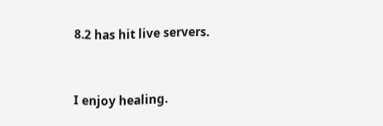8.2 has hit live servers.


I enjoy healing.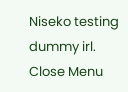Niseko testing dummy irl.
Close Menu